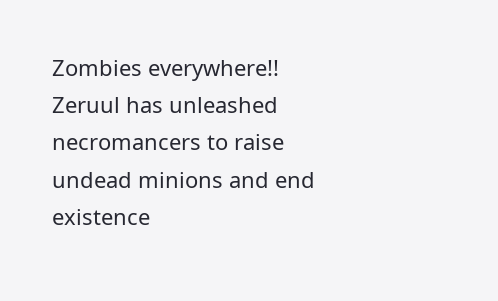Zombies everywhere!! Zeruul has unleashed necromancers to raise undead minions and end existence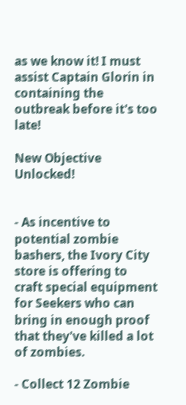as we know it! I must assist Captain Glorin in containing the outbreak before it's too late!

New Objective Unlocked!


- As incentive to potential zombie bashers, the Ivory City store is offering to craft special equipment for Seekers who can bring in enough proof that they've killed a lot of zombies.

- Collect 12 Zombie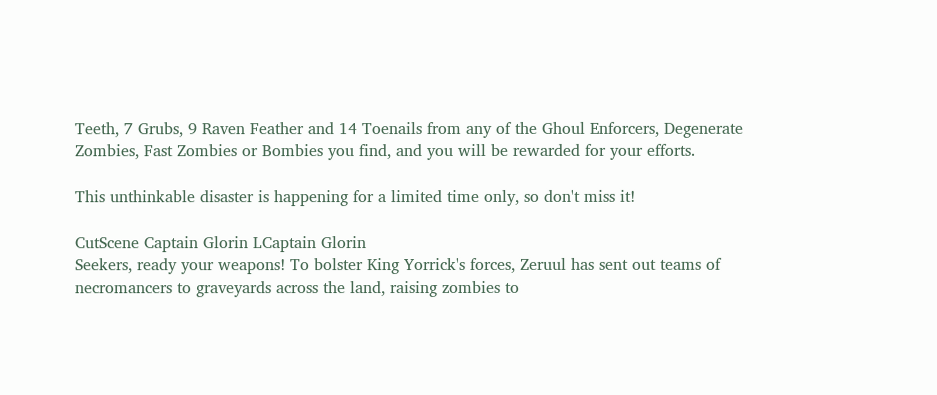Teeth, 7 Grubs, 9 Raven Feather and 14 Toenails from any of the Ghoul Enforcers, Degenerate Zombies, Fast Zombies or Bombies you find, and you will be rewarded for your efforts.

This unthinkable disaster is happening for a limited time only, so don't miss it!

CutScene Captain Glorin LCaptain Glorin
Seekers, ready your weapons! To bolster King Yorrick's forces, Zeruul has sent out teams of necromancers to graveyards across the land, raising zombies to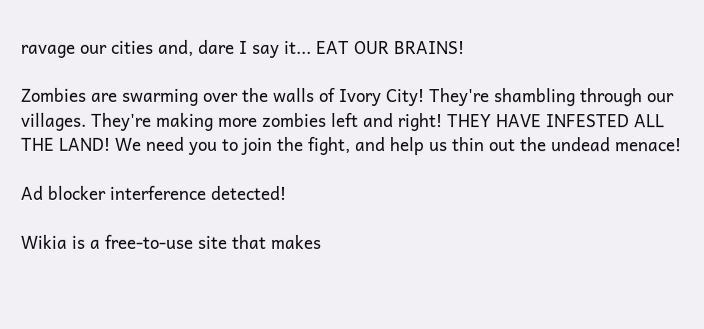ravage our cities and, dare I say it... EAT OUR BRAINS!

Zombies are swarming over the walls of Ivory City! They're shambling through our villages. They're making more zombies left and right! THEY HAVE INFESTED ALL THE LAND! We need you to join the fight, and help us thin out the undead menace!

Ad blocker interference detected!

Wikia is a free-to-use site that makes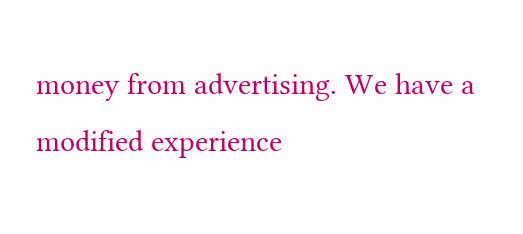money from advertising. We have a modified experience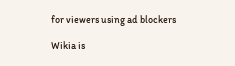for viewers using ad blockers

Wikia is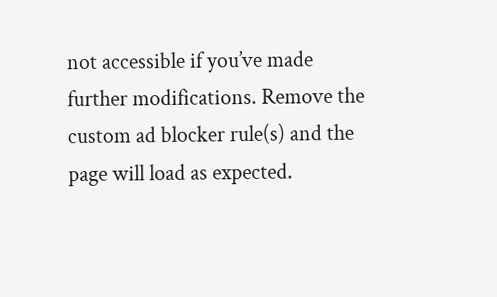not accessible if you’ve made further modifications. Remove the custom ad blocker rule(s) and the page will load as expected.